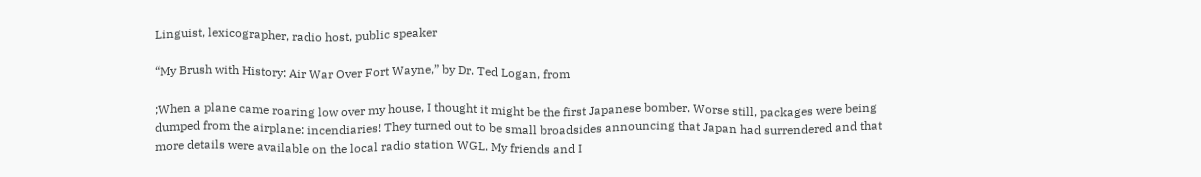Linguist, lexicographer, radio host, public speaker

“My Brush with History: Air War Over Fort Wayne,” by Dr. Ted Logan, from

;When a plane came roaring low over my house, I thought it might be the first Japanese bomber. Worse still, packages were being dumped from the airplane: incendiaries! They turned out to be small broadsides announcing that Japan had surrendered and that more details were available on the local radio station WGL. My friends and I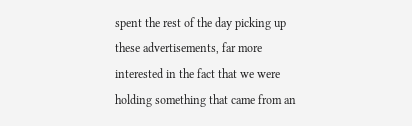spent the rest of the day picking up these advertisements, far more interested in the fact that we were holding something that came from an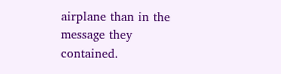airplane than in the message they contained.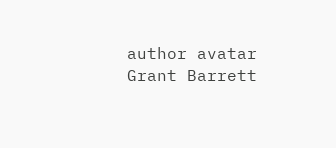author avatar
Grant Barrett